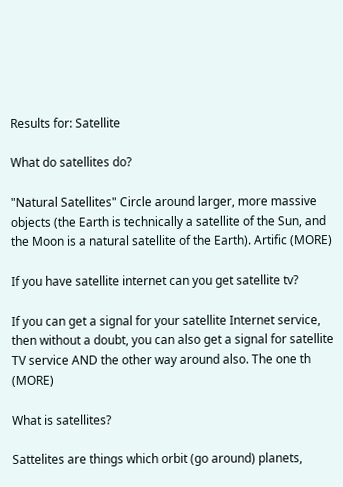Results for: Satellite

What do satellites do?

"Natural Satellites" Circle around larger, more massive objects (the Earth is technically a satellite of the Sun, and the Moon is a natural satellite of the Earth). Artific (MORE)

If you have satellite internet can you get satellite tv?

If you can get a signal for your satellite Internet service, then without a doubt, you can also get a signal for satellite TV service AND the other way around also. The one th (MORE)

What is satellites?

Sattelites are things which orbit (go around) planets,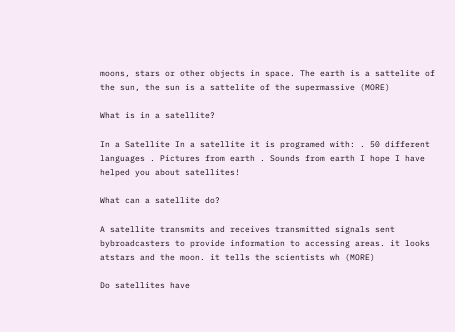moons, stars or other objects in space. The earth is a sattelite of the sun, the sun is a sattelite of the supermassive (MORE)

What is in a satellite?

In a Satellite In a satellite it is programed with: . 50 different languages . Pictures from earth . Sounds from earth I hope I have helped you about satellites!

What can a satellite do?

A satellite transmits and receives transmitted signals sent bybroadcasters to provide information to accessing areas. it looks atstars and the moon. it tells the scientists wh (MORE)

Do satellites have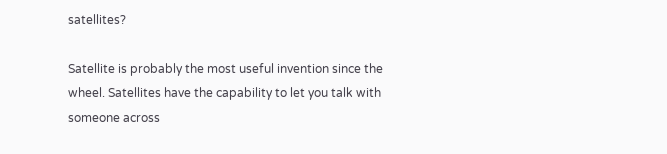satellites?

Satellite is probably the most useful invention since the wheel. Satellites have the capability to let you talk with someone across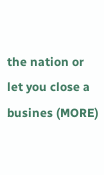the nation or let you close a busines (MORE)